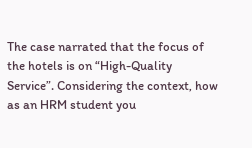The case narrated that the focus of the hotels is on “High-Quality Service”. Considering the context, how as an HRM student you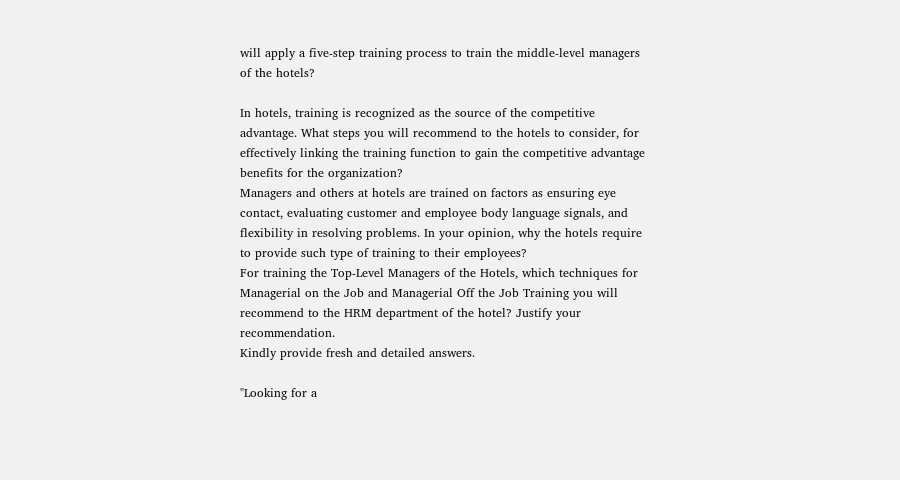will apply a five-step training process to train the middle-level managers of the hotels?

In hotels, training is recognized as the source of the competitive advantage. What steps you will recommend to the hotels to consider, for effectively linking the training function to gain the competitive advantage benefits for the organization?
Managers and others at hotels are trained on factors as ensuring eye contact, evaluating customer and employee body language signals, and flexibility in resolving problems. In your opinion, why the hotels require to provide such type of training to their employees?
For training the Top-Level Managers of the Hotels, which techniques for Managerial on the Job and Managerial Off the Job Training you will recommend to the HRM department of the hotel? Justify your recommendation.
Kindly provide fresh and detailed answers.

"Looking for a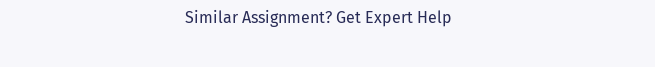Similar Assignment? Get Expert Help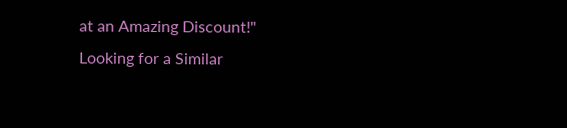at an Amazing Discount!"
Looking for a Similar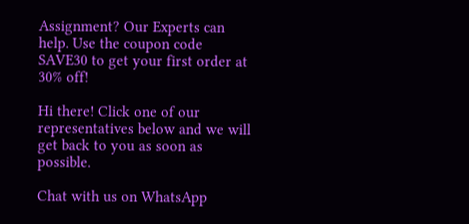Assignment? Our Experts can help. Use the coupon code SAVE30 to get your first order at 30% off!

Hi there! Click one of our representatives below and we will get back to you as soon as possible.

Chat with us on WhatsApp